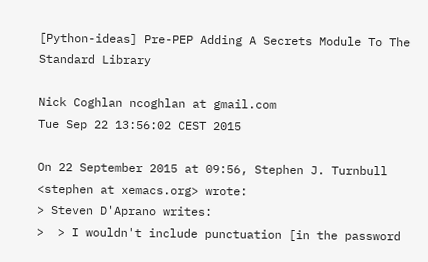[Python-ideas] Pre-PEP Adding A Secrets Module To The Standard Library

Nick Coghlan ncoghlan at gmail.com
Tue Sep 22 13:56:02 CEST 2015

On 22 September 2015 at 09:56, Stephen J. Turnbull <stephen at xemacs.org> wrote:
> Steven D'Aprano writes:
>  > I wouldn't include punctuation [in the password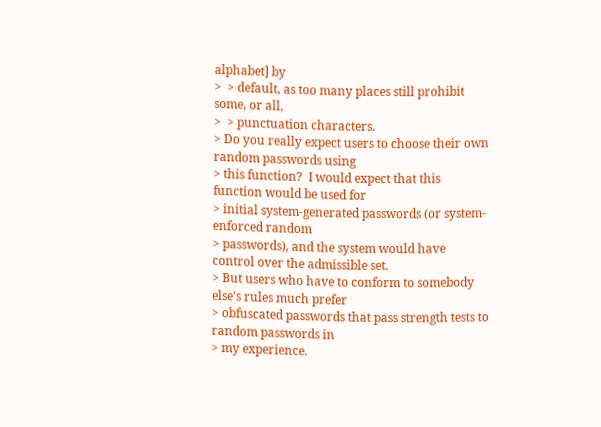alphabet] by
>  > default, as too many places still prohibit some, or all,
>  > punctuation characters.
> Do you really expect users to choose their own random passwords using
> this function?  I would expect that this function would be used for
> initial system-generated passwords (or system-enforced random
> passwords), and the system would have control over the admissible set.
> But users who have to conform to somebody else's rules much prefer
> obfuscated passwords that pass strength tests to random passwords in
> my experience.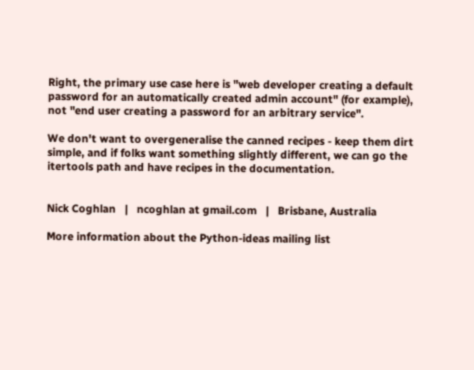Right, the primary use case here is "web developer creating a default
password for an automatically created admin account" (for example),
not "end user creating a password for an arbitrary service".

We don't want to overgeneralise the canned recipes - keep them dirt
simple, and if folks want something slightly different, we can go the
itertools path and have recipes in the documentation.


Nick Coghlan   |   ncoghlan at gmail.com   |   Brisbane, Australia

More information about the Python-ideas mailing list